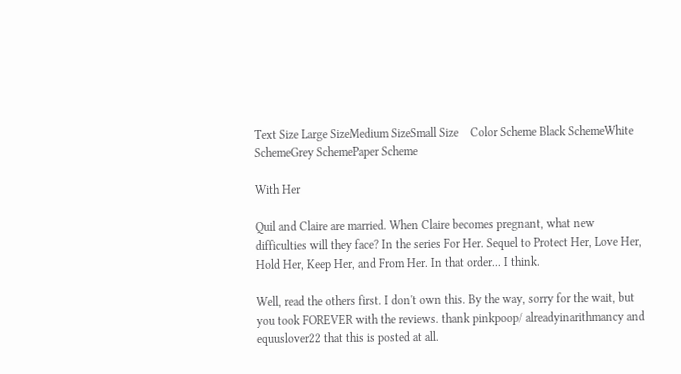Text Size Large SizeMedium SizeSmall Size    Color Scheme Black SchemeWhite SchemeGrey SchemePaper Scheme

With Her

Quil and Claire are married. When Claire becomes pregnant, what new difficulties will they face? In the series For Her. Sequel to Protect Her, Love Her, Hold Her, Keep Her, and From Her. In that order... I think.

Well, read the others first. I don't own this. By the way, sorry for the wait, but you took FOREVER with the reviews. thank pinkpoop/ alreadyinarithmancy and equuslover22 that this is posted at all.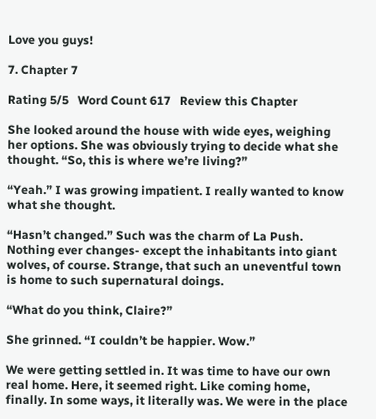Love you guys!

7. Chapter 7

Rating 5/5   Word Count 617   Review this Chapter

She looked around the house with wide eyes, weighing her options. She was obviously trying to decide what she thought. “So, this is where we’re living?”

“Yeah.” I was growing impatient. I really wanted to know what she thought.

“Hasn’t changed.” Such was the charm of La Push. Nothing ever changes- except the inhabitants into giant wolves, of course. Strange, that such an uneventful town is home to such supernatural doings.

“What do you think, Claire?”

She grinned. “I couldn’t be happier. Wow.”

We were getting settled in. It was time to have our own real home. Here, it seemed right. Like coming home, finally. In some ways, it literally was. We were in the place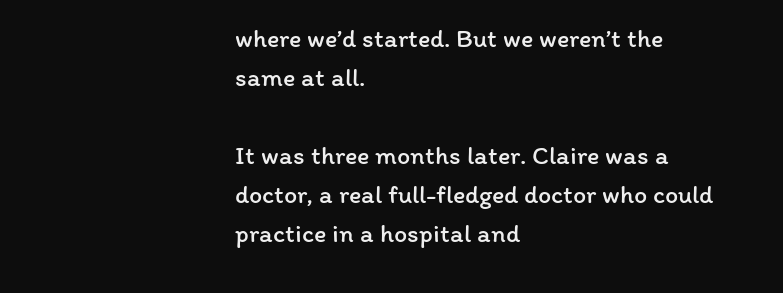where we’d started. But we weren’t the same at all.

It was three months later. Claire was a doctor, a real full-fledged doctor who could practice in a hospital and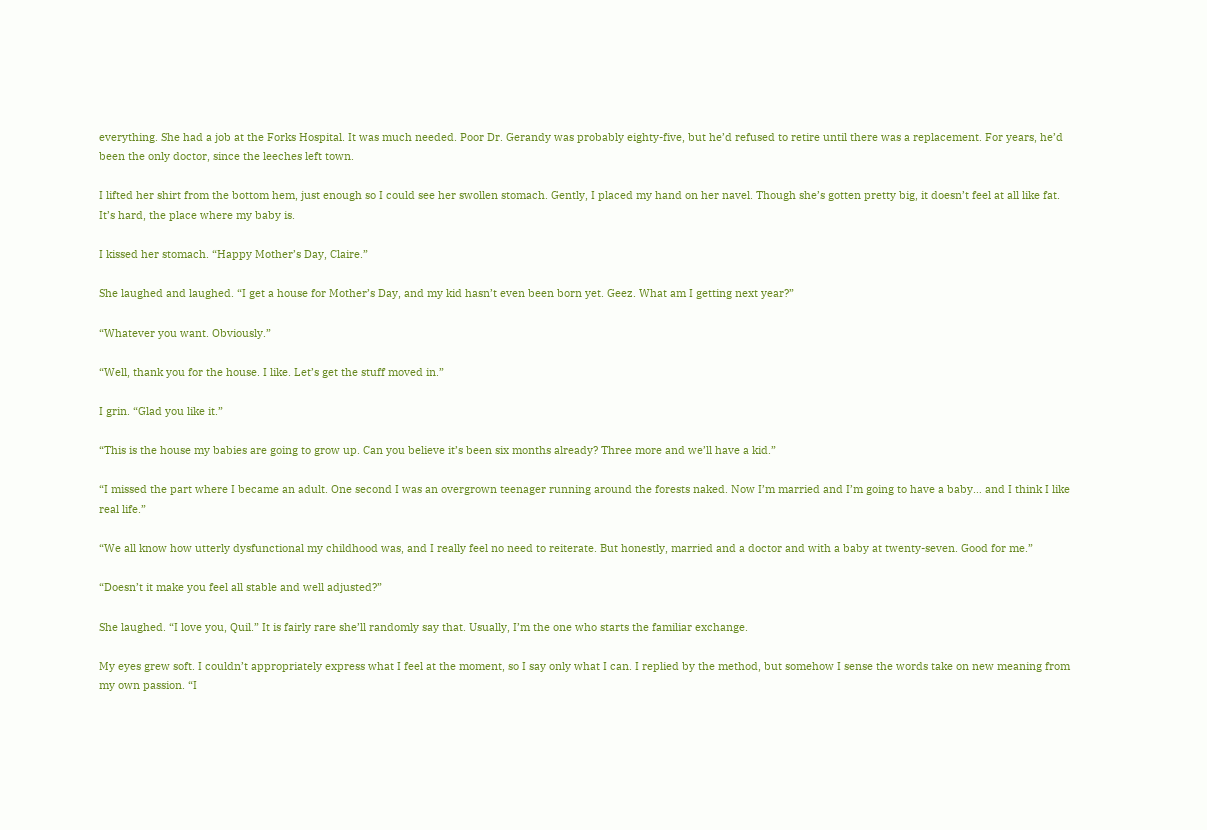everything. She had a job at the Forks Hospital. It was much needed. Poor Dr. Gerandy was probably eighty-five, but he’d refused to retire until there was a replacement. For years, he’d been the only doctor, since the leeches left town.

I lifted her shirt from the bottom hem, just enough so I could see her swollen stomach. Gently, I placed my hand on her navel. Though she’s gotten pretty big, it doesn’t feel at all like fat. It’s hard, the place where my baby is.

I kissed her stomach. “Happy Mother’s Day, Claire.”

She laughed and laughed. “I get a house for Mother’s Day, and my kid hasn’t even been born yet. Geez. What am I getting next year?”

“Whatever you want. Obviously.”

“Well, thank you for the house. I like. Let’s get the stuff moved in.”

I grin. “Glad you like it.”

“This is the house my babies are going to grow up. Can you believe it’s been six months already? Three more and we’ll have a kid.”

“I missed the part where I became an adult. One second I was an overgrown teenager running around the forests naked. Now I’m married and I’m going to have a baby… and I think I like real life.”

“We all know how utterly dysfunctional my childhood was, and I really feel no need to reiterate. But honestly, married and a doctor and with a baby at twenty-seven. Good for me.”

“Doesn’t it make you feel all stable and well adjusted?”

She laughed. “I love you, Quil.” It is fairly rare she’ll randomly say that. Usually, I’m the one who starts the familiar exchange.

My eyes grew soft. I couldn’t appropriately express what I feel at the moment, so I say only what I can. I replied by the method, but somehow I sense the words take on new meaning from my own passion. “I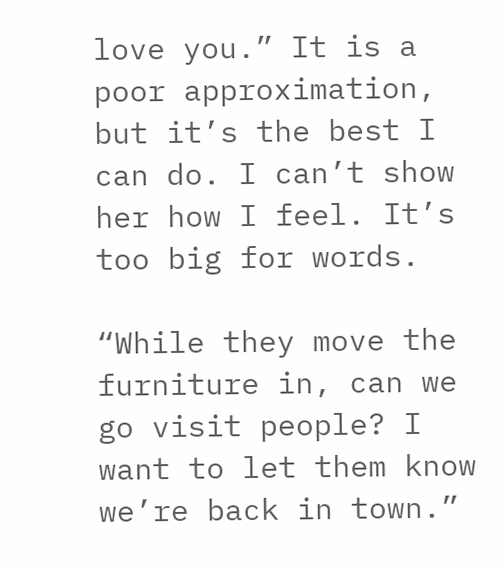love you.” It is a poor approximation, but it’s the best I can do. I can’t show her how I feel. It’s too big for words.

“While they move the furniture in, can we go visit people? I want to let them know we’re back in town.”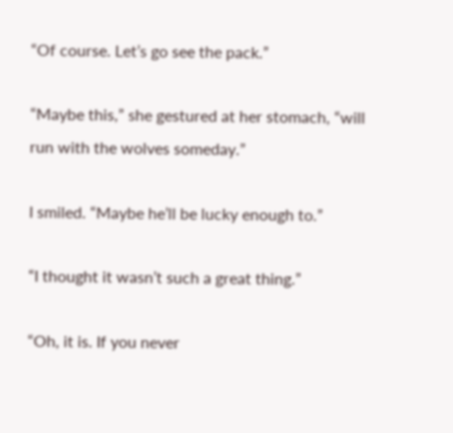“Of course. Let’s go see the pack.”

“Maybe this,” she gestured at her stomach, “will run with the wolves someday.”

I smiled. “Maybe he’ll be lucky enough to.”

“I thought it wasn’t such a great thing.”

“Oh, it is. If you never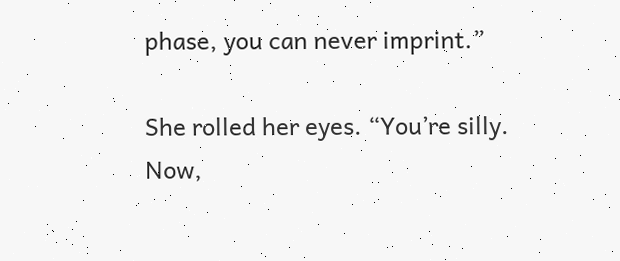phase, you can never imprint.”

She rolled her eyes. “You’re silly. Now,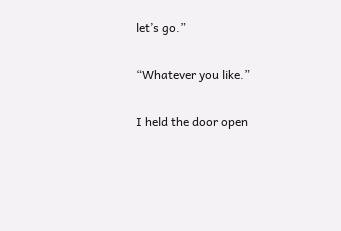let’s go.”

“Whatever you like.”

I held the door open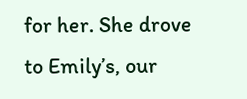for her. She drove to Emily’s, our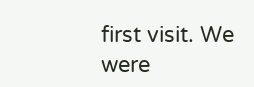first visit. We were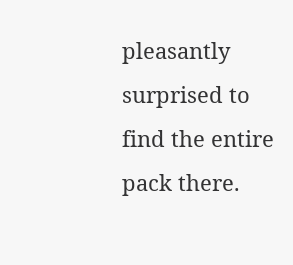pleasantly surprised to find the entire pack there.